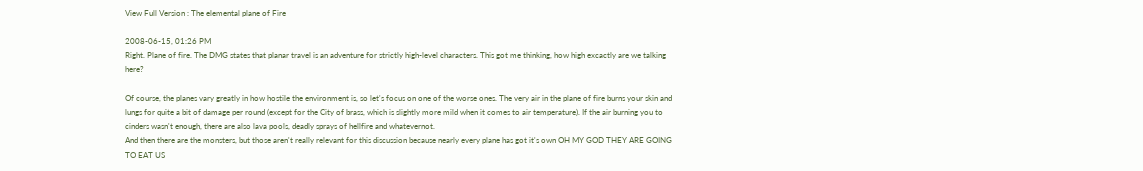View Full Version : The elemental plane of Fire

2008-06-15, 01:26 PM
Right. Plane of fire. The DMG states that planar travel is an adventure for strictly high-level characters. This got me thinking, how high excactly are we talking here?

Of course, the planes vary greatly in how hostile the environment is, so let's focus on one of the worse ones. The very air in the plane of fire burns your skin and lungs for quite a bit of damage per round (except for the City of brass, which is slightly more mild when it comes to air temperature). If the air burning you to cinders wasn't enough, there are also lava pools, deadly sprays of hellfire and whatevernot.
And then there are the monsters, but those aren't really relevant for this discussion because nearly every plane has got it's own OH MY GOD THEY ARE GOING TO EAT US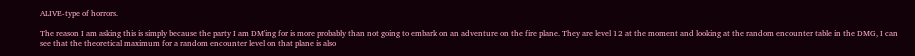ALIVE-type of horrors.

The reason I am asking this is simply because the party I am DM'ing for is more probably than not going to embark on an adventure on the fire plane. They are level 12 at the moment and looking at the random encounter table in the DMG, I can see that the theoretical maximum for a random encounter level on that plane is also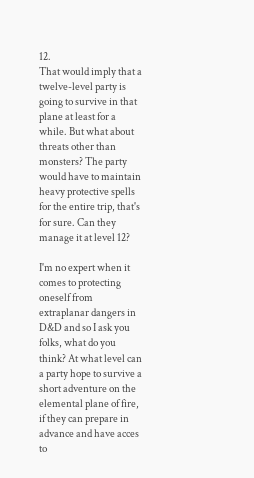12.
That would imply that a twelve-level party is going to survive in that plane at least for a while. But what about threats other than monsters? The party would have to maintain heavy protective spells for the entire trip, that's for sure. Can they manage it at level 12?

I'm no expert when it comes to protecting oneself from extraplanar dangers in D&D and so I ask you folks, what do you think? At what level can a party hope to survive a short adventure on the elemental plane of fire, if they can prepare in advance and have acces to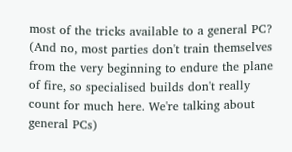most of the tricks available to a general PC? (And no, most parties don't train themselves from the very beginning to endure the plane of fire, so specialised builds don't really count for much here. We're talking about general PCs)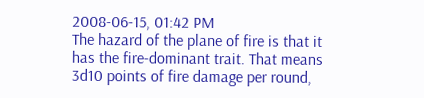2008-06-15, 01:42 PM
The hazard of the plane of fire is that it has the fire-dominant trait. That means 3d10 points of fire damage per round,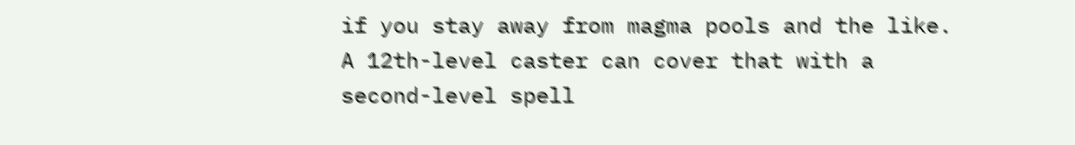if you stay away from magma pools and the like. A 12th-level caster can cover that with a second-level spell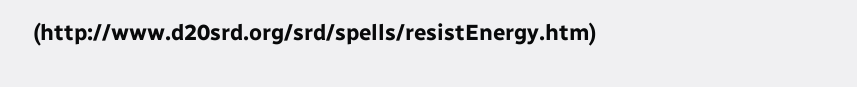(http://www.d20srd.org/srd/spells/resistEnergy.htm)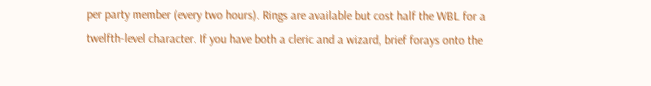per party member (every two hours). Rings are available but cost half the WBL for a twelfth-level character. If you have both a cleric and a wizard, brief forays onto the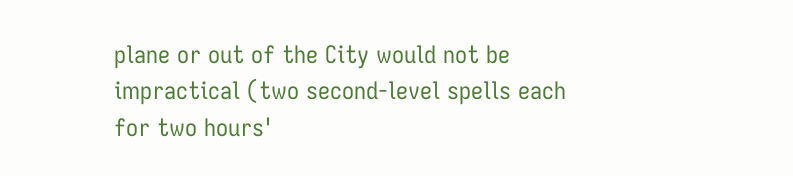plane or out of the City would not be impractical (two second-level spells each for two hours'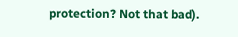protection? Not that bad).